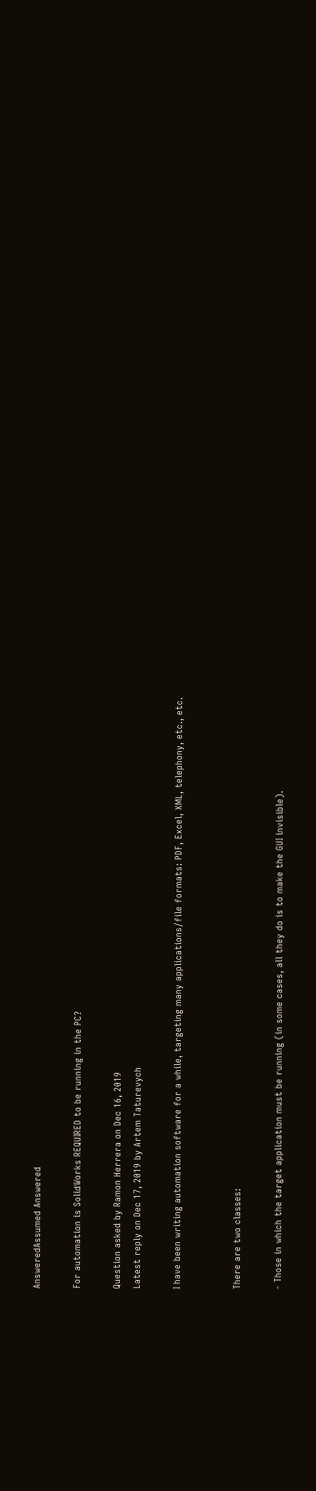AnsweredAssumed Answered

For automation is SolidWorks REQUIRED to be running in the PC?

Question asked by Ramon Herrera on Dec 16, 2019
Latest reply on Dec 17, 2019 by Artem Taturevych

I have been writing automation software for a while, targeting many applications/file formats: PDF, Excel, XML, telephony, etc., etc.


There are two classes:

- Those in which the target application must be running (in some cases, all they do is to make the GUI invisible).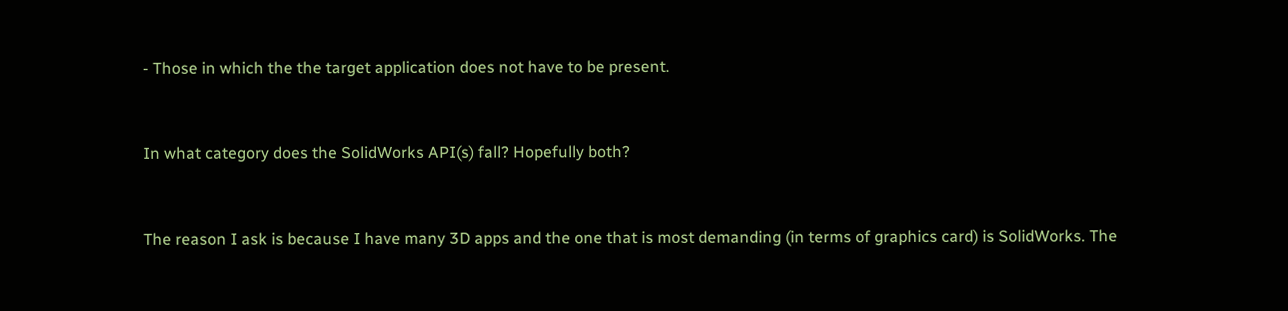- Those in which the the target application does not have to be present.


In what category does the SolidWorks API(s) fall? Hopefully both?


The reason I ask is because I have many 3D apps and the one that is most demanding (in terms of graphics card) is SolidWorks. The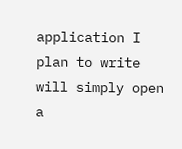application I plan to write will simply open a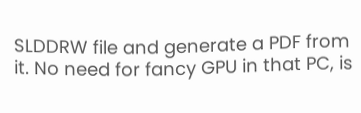SLDDRW file and generate a PDF from it. No need for fancy GPU in that PC, is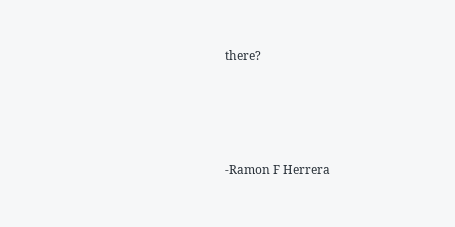there?




-Ramon F Herrera